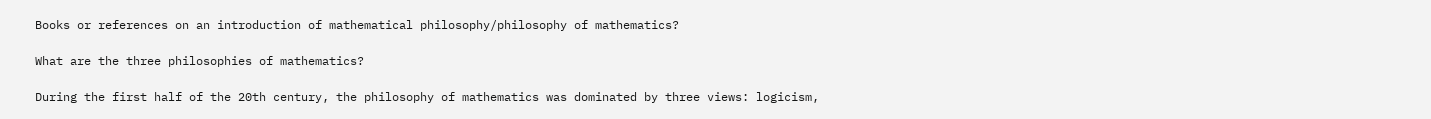Books or references on an introduction of mathematical philosophy/philosophy of mathematics?

What are the three philosophies of mathematics?

During the first half of the 20th century, the philosophy of mathematics was dominated by three views: logicism,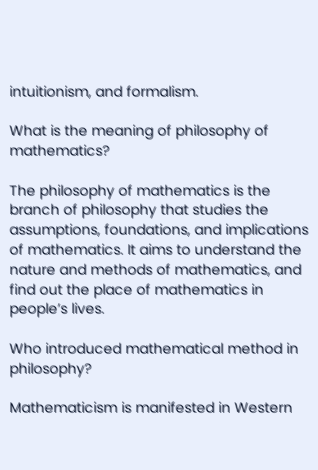intuitionism, and formalism.

What is the meaning of philosophy of mathematics?

The philosophy of mathematics is the branch of philosophy that studies the assumptions, foundations, and implications of mathematics. It aims to understand the nature and methods of mathematics, and find out the place of mathematics in people’s lives.

Who introduced mathematical method in philosophy?

Mathematicism is manifested in Western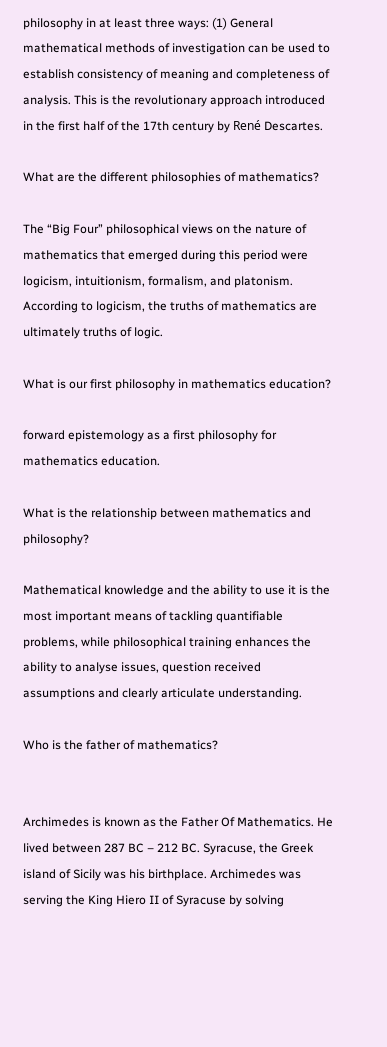philosophy in at least three ways: (1) General mathematical methods of investigation can be used to establish consistency of meaning and completeness of analysis. This is the revolutionary approach introduced in the first half of the 17th century by René Descartes.

What are the different philosophies of mathematics?

The “Big Four” philosophical views on the nature of mathematics that emerged during this period were logicism, intuitionism, formalism, and platonism. According to logicism, the truths of mathematics are ultimately truths of logic.

What is our first philosophy in mathematics education?

forward epistemology as a first philosophy for mathematics education.

What is the relationship between mathematics and philosophy?

Mathematical knowledge and the ability to use it is the most important means of tackling quantifiable problems, while philosophical training enhances the ability to analyse issues, question received assumptions and clearly articulate understanding.

Who is the father of mathematics?


Archimedes is known as the Father Of Mathematics. He lived between 287 BC – 212 BC. Syracuse, the Greek island of Sicily was his birthplace. Archimedes was serving the King Hiero II of Syracuse by solving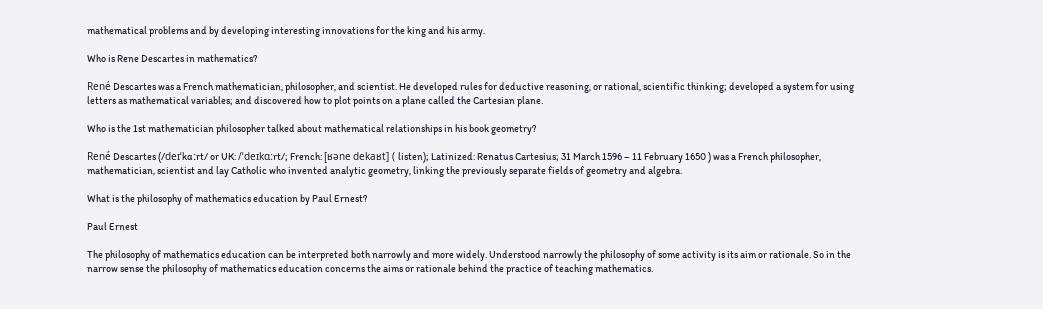mathematical problems and by developing interesting innovations for the king and his army.

Who is Rene Descartes in mathematics?

René Descartes was a French mathematician, philosopher, and scientist. He developed rules for deductive reasoning, or rational, scientific thinking; developed a system for using letters as mathematical variables; and discovered how to plot points on a plane called the Cartesian plane.

Who is the 1st mathematician philosopher talked about mathematical relationships in his book geometry?

René Descartes (/deɪˈkɑːrt/ or UK: /ˈdeɪkɑːrt/; French: [ʁəne dekaʁt] ( listen); Latinized: Renatus Cartesius; 31 March 1596 – 11 February 1650 ) was a French philosopher, mathematician, scientist and lay Catholic who invented analytic geometry, linking the previously separate fields of geometry and algebra.

What is the philosophy of mathematics education by Paul Ernest?

Paul Ernest

The philosophy of mathematics education can be interpreted both narrowly and more widely. Understood narrowly the philosophy of some activity is its aim or rationale. So in the narrow sense the philosophy of mathematics education concerns the aims or rationale behind the practice of teaching mathematics.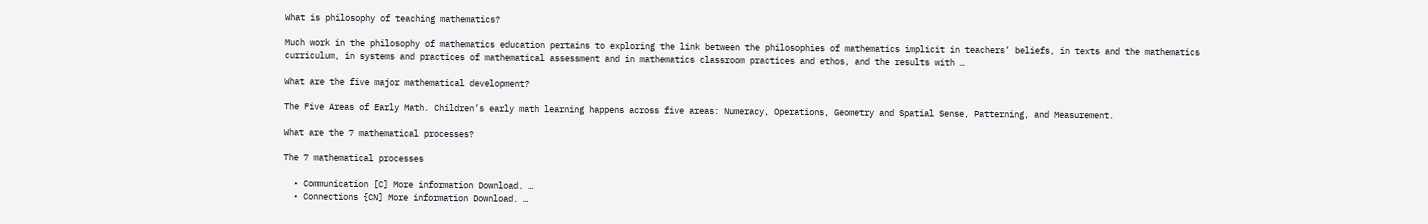What is philosophy of teaching mathematics?

Much work in the philosophy of mathematics education pertains to exploring the link between the philosophies of mathematics implicit in teachers’ beliefs, in texts and the mathematics curriculum, in systems and practices of mathematical assessment and in mathematics classroom practices and ethos, and the results with …

What are the five major mathematical development?

The Five Areas of Early Math. Children’s early math learning happens across five areas: Numeracy, Operations, Geometry and Spatial Sense, Patterning, and Measurement.

What are the 7 mathematical processes?

The 7 mathematical processes

  • Communication [C] More information Download. …
  • Connections {CN] More information Download. …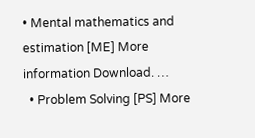• Mental mathematics and estimation [ME] More information Download. …
  • Problem Solving [PS] More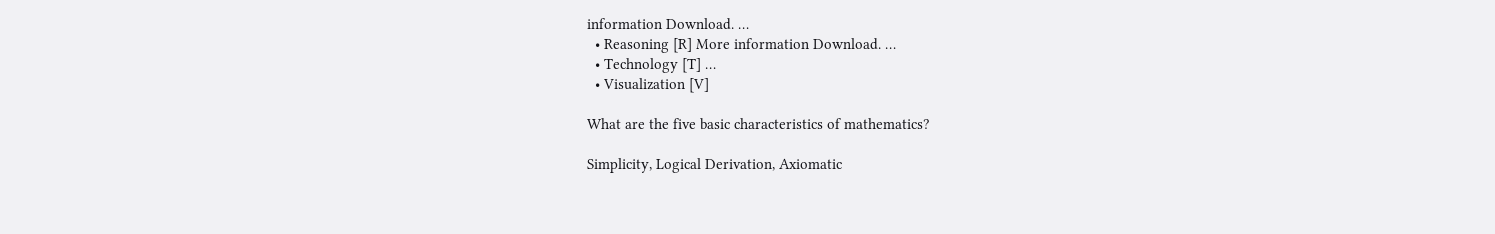information Download. …
  • Reasoning [R] More information Download. …
  • Technology [T] …
  • Visualization [V]

What are the five basic characteristics of mathematics?

Simplicity, Logical Derivation, Axiomatic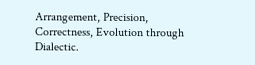Arrangement, Precision, Correctness, Evolution through Dialectic.